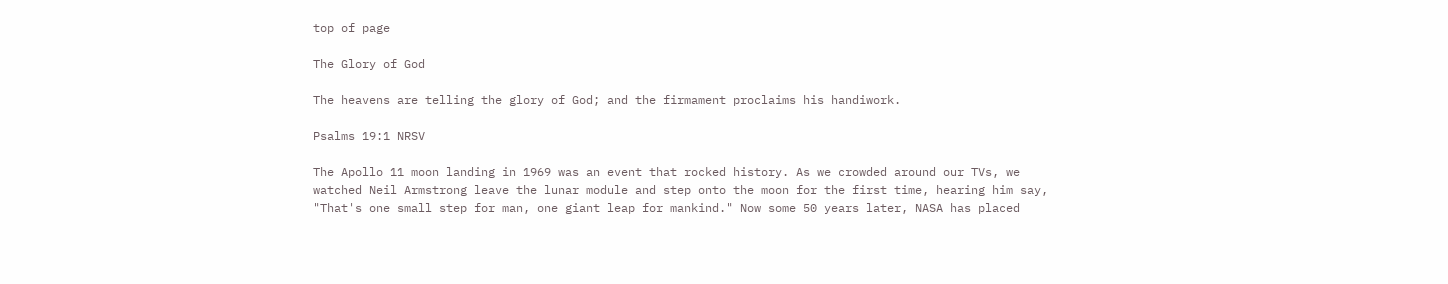top of page

The Glory of God

The heavens are telling the glory of God; and the firmament proclaims his handiwork.

Psalms 19:1 NRSV

The Apollo 11 moon landing in 1969 was an event that rocked history. As we crowded around our TVs, we watched Neil Armstrong leave the lunar module and step onto the moon for the first time, hearing him say, "That's one small step for man, one giant leap for mankind." Now some 50 years later, NASA has placed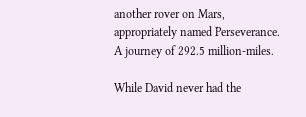another rover on Mars, appropriately named Perseverance. A journey of 292.5 million-miles.

While David never had the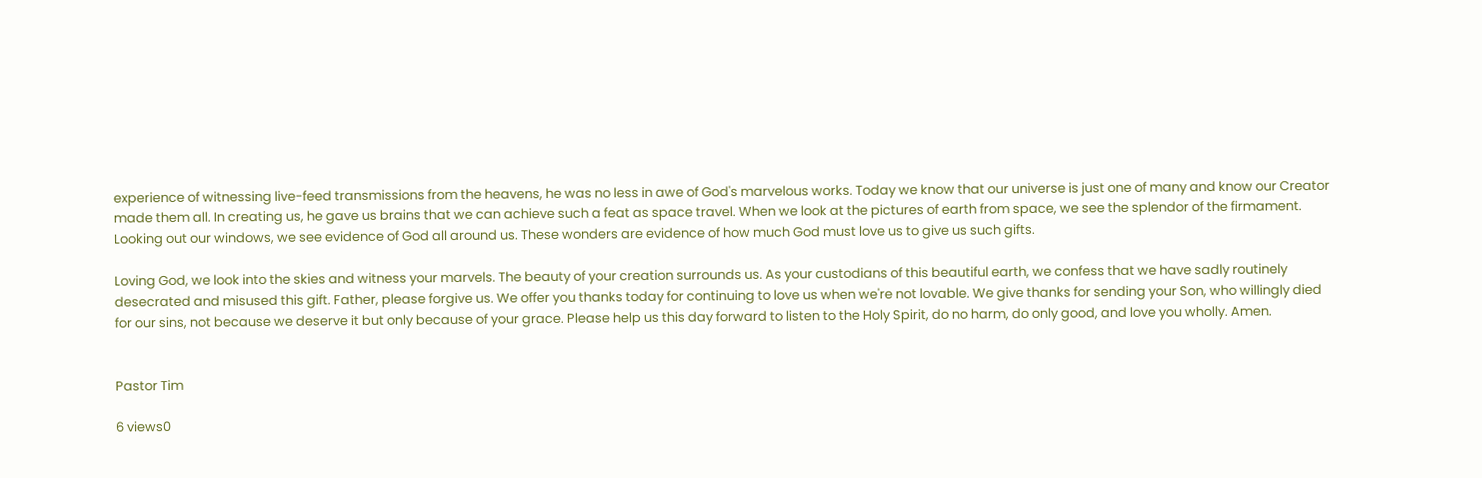experience of witnessing live-feed transmissions from the heavens, he was no less in awe of God's marvelous works. Today we know that our universe is just one of many and know our Creator made them all. In creating us, he gave us brains that we can achieve such a feat as space travel. When we look at the pictures of earth from space, we see the splendor of the firmament. Looking out our windows, we see evidence of God all around us. These wonders are evidence of how much God must love us to give us such gifts.

Loving God, we look into the skies and witness your marvels. The beauty of your creation surrounds us. As your custodians of this beautiful earth, we confess that we have sadly routinely desecrated and misused this gift. Father, please forgive us. We offer you thanks today for continuing to love us when we're not lovable. We give thanks for sending your Son, who willingly died for our sins, not because we deserve it but only because of your grace. Please help us this day forward to listen to the Holy Spirit, do no harm, do only good, and love you wholly. Amen.


Pastor Tim

6 views0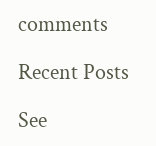comments

Recent Posts

See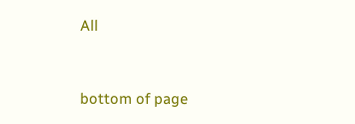All


bottom of page